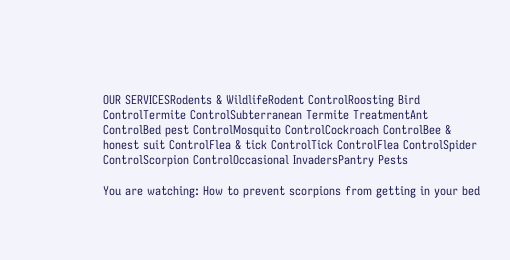OUR SERVICESRodents & WildlifeRodent ControlRoosting Bird ControlTermite ControlSubterranean Termite TreatmentAnt ControlBed pest ControlMosquito ControlCockroach ControlBee & honest suit ControlFlea & tick ControlTick ControlFlea ControlSpider ControlScorpion ControlOccasional InvadersPantry Pests

You are watching: How to prevent scorpions from getting in your bed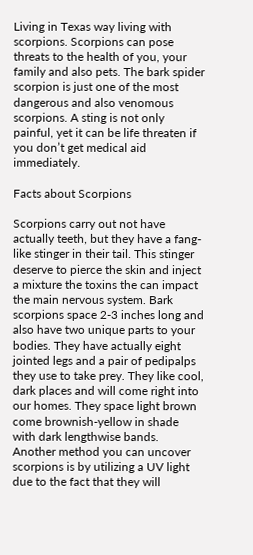Living in Texas way living with scorpions. Scorpions can pose threats to the health of you, your family and also pets. The bark spider scorpion is just one of the most dangerous and also venomous scorpions. A sting is not only painful, yet it can be life threaten if you don’t get medical aid immediately.

Facts about Scorpions

Scorpions carry out not have actually teeth, but they have a fang-like stinger in their tail. This stinger deserve to pierce the skin and inject a mixture the toxins the can impact the main nervous system. Bark scorpions space 2-3 inches long and also have two unique parts to your bodies. They have actually eight jointed legs and a pair of pedipalps they use to take prey. They like cool, dark places and will come right into our homes. They space light brown come brownish-yellow in shade with dark lengthwise bands. Another method you can uncover scorpions is by utilizing a UV light due to the fact that they will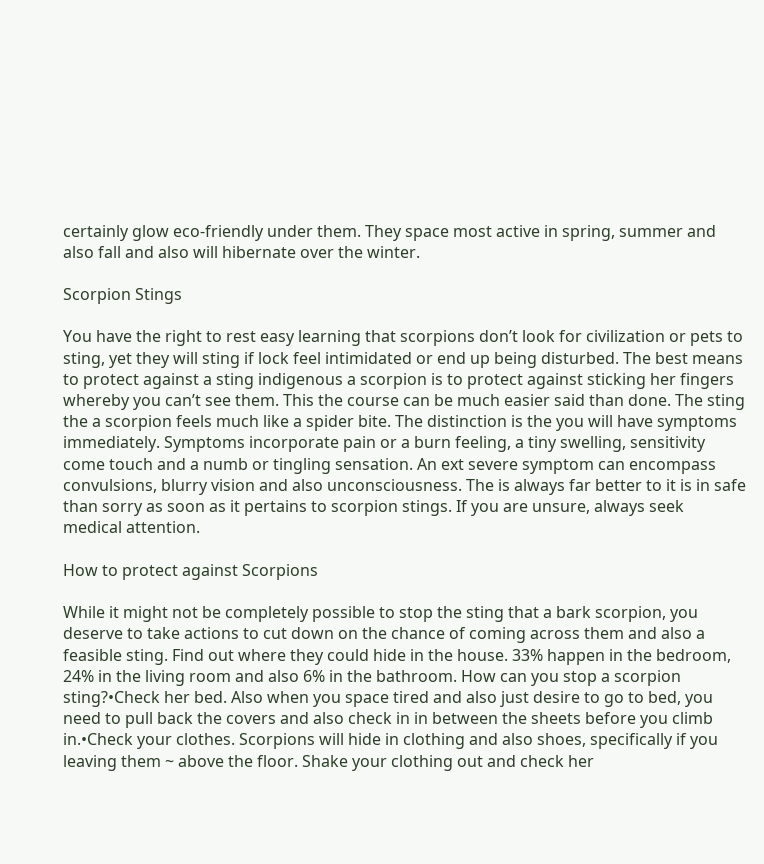certainly glow eco-friendly under them. They space most active in spring, summer and also fall and also will hibernate over the winter.

Scorpion Stings

You have the right to rest easy learning that scorpions don’t look for civilization or pets to sting, yet they will sting if lock feel intimidated or end up being disturbed. The best means to protect against a sting indigenous a scorpion is to protect against sticking her fingers whereby you can’t see them. This the course can be much easier said than done. The sting the a scorpion feels much like a spider bite. The distinction is the you will have symptoms immediately. Symptoms incorporate pain or a burn feeling, a tiny swelling, sensitivity come touch and a numb or tingling sensation. An ext severe symptom can encompass convulsions, blurry vision and also unconsciousness. The is always far better to it is in safe than sorry as soon as it pertains to scorpion stings. If you are unsure, always seek medical attention.

How to protect against Scorpions

While it might not be completely possible to stop the sting that a bark scorpion, you deserve to take actions to cut down on the chance of coming across them and also a feasible sting. Find out where they could hide in the house. 33% happen in the bedroom, 24% in the living room and also 6% in the bathroom. How can you stop a scorpion sting?•Check her bed. Also when you space tired and also just desire to go to bed, you need to pull back the covers and also check in in between the sheets before you climb in.•Check your clothes. Scorpions will hide in clothing and also shoes, specifically if you leaving them ~ above the floor. Shake your clothing out and check her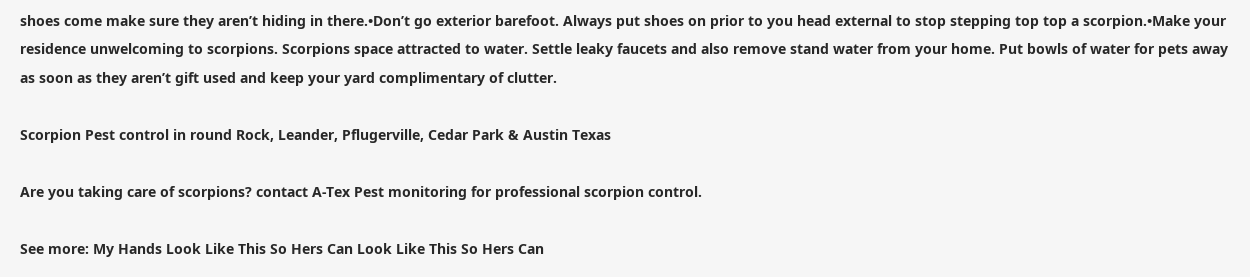shoes come make sure they aren’t hiding in there.•Don’t go exterior barefoot. Always put shoes on prior to you head external to stop stepping top top a scorpion.•Make your residence unwelcoming to scorpions. Scorpions space attracted to water. Settle leaky faucets and also remove stand water from your home. Put bowls of water for pets away as soon as they aren’t gift used and keep your yard complimentary of clutter.

Scorpion Pest control in round Rock, Leander, Pflugerville, Cedar Park & Austin Texas

Are you taking care of scorpions? contact A-Tex Pest monitoring for professional scorpion control.

See more: My Hands Look Like This So Hers Can Look Like This So Hers Can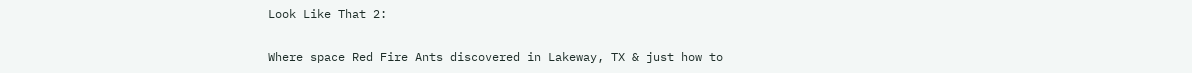Look Like That 2:

Where space Red Fire Ants discovered in Lakeway, TX & just how to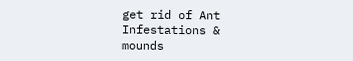get rid of Ant Infestations & mounds